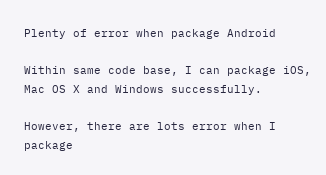Plenty of error when package Android

Within same code base, I can package iOS, Mac OS X and Windows successfully.

However, there are lots error when I package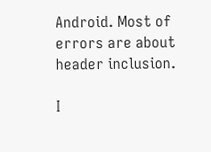Android. Most of errors are about header inclusion.

I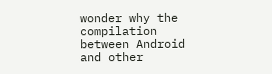wonder why the compilation between Android and other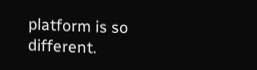platform is so different.